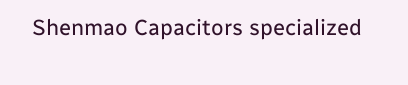Shenmao Capacitors specialized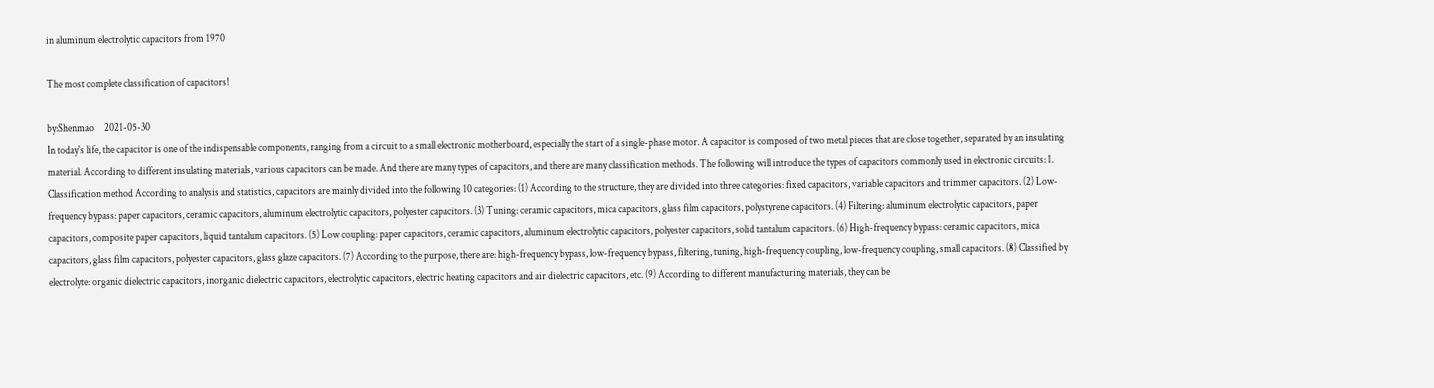in aluminum electrolytic capacitors from 1970

The most complete classification of capacitors!

by:Shenmao     2021-05-30
In today's life, the capacitor is one of the indispensable components, ranging from a circuit to a small electronic motherboard, especially the start of a single-phase motor. A capacitor is composed of two metal pieces that are close together, separated by an insulating material. According to different insulating materials, various capacitors can be made. And there are many types of capacitors, and there are many classification methods. The following will introduce the types of capacitors commonly used in electronic circuits: 1. Classification method According to analysis and statistics, capacitors are mainly divided into the following 10 categories: (1) According to the structure, they are divided into three categories: fixed capacitors, variable capacitors and trimmer capacitors. (2) Low-frequency bypass: paper capacitors, ceramic capacitors, aluminum electrolytic capacitors, polyester capacitors. (3) Tuning: ceramic capacitors, mica capacitors, glass film capacitors, polystyrene capacitors. (4) Filtering: aluminum electrolytic capacitors, paper capacitors, composite paper capacitors, liquid tantalum capacitors. (5) Low coupling: paper capacitors, ceramic capacitors, aluminum electrolytic capacitors, polyester capacitors, solid tantalum capacitors. (6) High-frequency bypass: ceramic capacitors, mica capacitors, glass film capacitors, polyester capacitors, glass glaze capacitors. (7) According to the purpose, there are: high-frequency bypass, low-frequency bypass, filtering, tuning, high-frequency coupling, low-frequency coupling, small capacitors. (8) Classified by electrolyte: organic dielectric capacitors, inorganic dielectric capacitors, electrolytic capacitors, electric heating capacitors and air dielectric capacitors, etc. (9) According to different manufacturing materials, they can be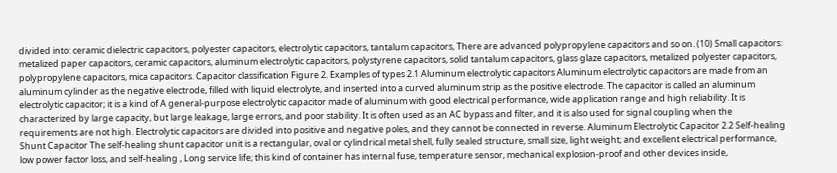divided into: ceramic dielectric capacitors, polyester capacitors, electrolytic capacitors, tantalum capacitors, There are advanced polypropylene capacitors and so on. (10) Small capacitors: metalized paper capacitors, ceramic capacitors, aluminum electrolytic capacitors, polystyrene capacitors, solid tantalum capacitors, glass glaze capacitors, metalized polyester capacitors, polypropylene capacitors, mica capacitors. Capacitor classification Figure 2. Examples of types 2.1 Aluminum electrolytic capacitors Aluminum electrolytic capacitors are made from an aluminum cylinder as the negative electrode, filled with liquid electrolyte, and inserted into a curved aluminum strip as the positive electrode. The capacitor is called an aluminum electrolytic capacitor; it is a kind of A general-purpose electrolytic capacitor made of aluminum with good electrical performance, wide application range and high reliability. It is characterized by large capacity, but large leakage, large errors, and poor stability. It is often used as an AC bypass and filter, and it is also used for signal coupling when the requirements are not high. Electrolytic capacitors are divided into positive and negative poles, and they cannot be connected in reverse. Aluminum Electrolytic Capacitor 2.2 Self-healing Shunt Capacitor The self-healing shunt capacitor unit is a rectangular, oval or cylindrical metal shell, fully sealed structure, small size, light weight; and excellent electrical performance, low power factor loss, and self-healing , Long service life; this kind of container has internal fuse, temperature sensor, mechanical explosion-proof and other devices inside,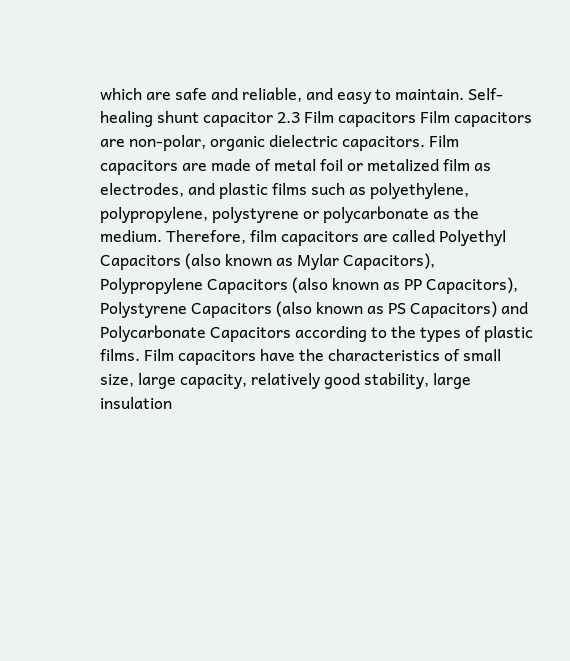which are safe and reliable, and easy to maintain. Self-healing shunt capacitor 2.3 Film capacitors Film capacitors are non-polar, organic dielectric capacitors. Film capacitors are made of metal foil or metalized film as electrodes, and plastic films such as polyethylene, polypropylene, polystyrene or polycarbonate as the medium. Therefore, film capacitors are called Polyethyl Capacitors (also known as Mylar Capacitors), Polypropylene Capacitors (also known as PP Capacitors), Polystyrene Capacitors (also known as PS Capacitors) and Polycarbonate Capacitors according to the types of plastic films. Film capacitors have the characteristics of small size, large capacity, relatively good stability, large insulation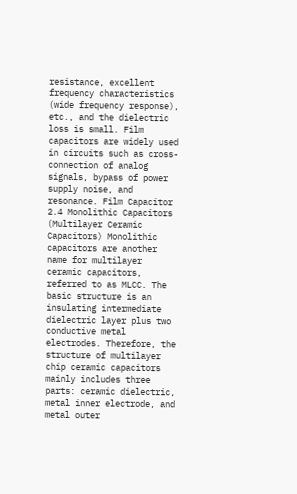resistance, excellent frequency characteristics (wide frequency response), etc., and the dielectric loss is small. Film capacitors are widely used in circuits such as cross-connection of analog signals, bypass of power supply noise, and resonance. Film Capacitor 2.4 Monolithic Capacitors (Multilayer Ceramic Capacitors) Monolithic capacitors are another name for multilayer ceramic capacitors, referred to as MLCC. The basic structure is an insulating intermediate dielectric layer plus two conductive metal electrodes. Therefore, the structure of multilayer chip ceramic capacitors mainly includes three parts: ceramic dielectric, metal inner electrode, and metal outer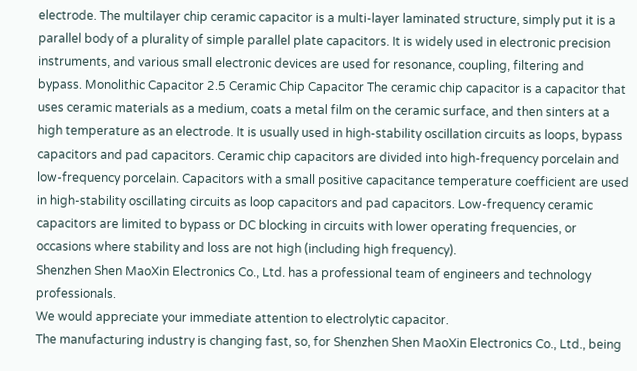electrode. The multilayer chip ceramic capacitor is a multi-layer laminated structure, simply put it is a parallel body of a plurality of simple parallel plate capacitors. It is widely used in electronic precision instruments, and various small electronic devices are used for resonance, coupling, filtering and bypass. Monolithic Capacitor 2.5 Ceramic Chip Capacitor The ceramic chip capacitor is a capacitor that uses ceramic materials as a medium, coats a metal film on the ceramic surface, and then sinters at a high temperature as an electrode. It is usually used in high-stability oscillation circuits as loops, bypass capacitors and pad capacitors. Ceramic chip capacitors are divided into high-frequency porcelain and low-frequency porcelain. Capacitors with a small positive capacitance temperature coefficient are used in high-stability oscillating circuits as loop capacitors and pad capacitors. Low-frequency ceramic capacitors are limited to bypass or DC blocking in circuits with lower operating frequencies, or occasions where stability and loss are not high (including high frequency).
Shenzhen Shen MaoXin Electronics Co., Ltd. has a professional team of engineers and technology professionals.
We would appreciate your immediate attention to electrolytic capacitor.
The manufacturing industry is changing fast, so, for Shenzhen Shen MaoXin Electronics Co., Ltd., being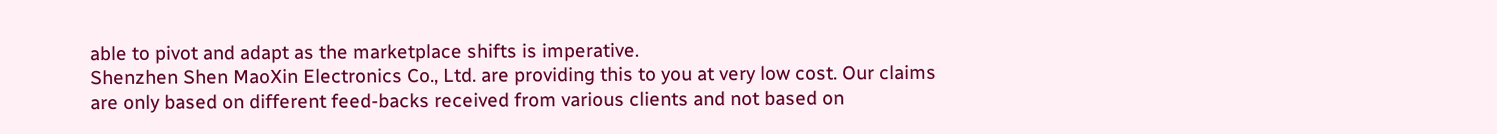able to pivot and adapt as the marketplace shifts is imperative.
Shenzhen Shen MaoXin Electronics Co., Ltd. are providing this to you at very low cost. Our claims are only based on different feed-backs received from various clients and not based on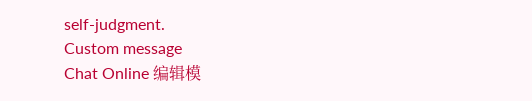self-judgment.
Custom message
Chat Online 编辑模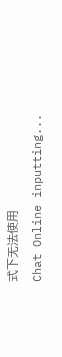式下无法使用
Chat Online inputting...